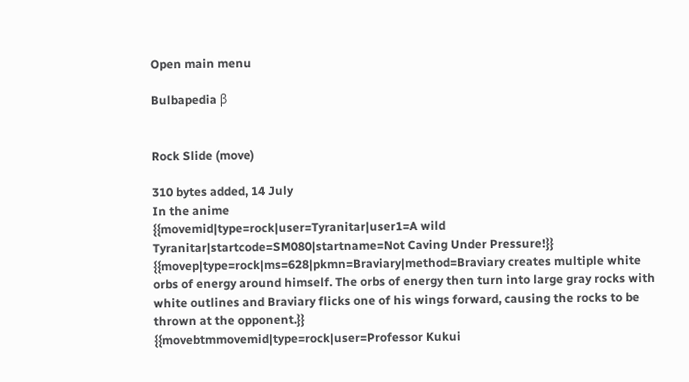Open main menu

Bulbapedia β


Rock Slide (move)

310 bytes added, 14 July
In the anime
{{movemid|type=rock|user=Tyranitar|user1=A wild Tyranitar|startcode=SM080|startname=Not Caving Under Pressure!}}
{{movep|type=rock|ms=628|pkmn=Braviary|method=Braviary creates multiple white orbs of energy around himself. The orbs of energy then turn into large gray rocks with white outlines and Braviary flicks one of his wings forward, causing the rocks to be thrown at the opponent.}}
{{movebtmmovemid|type=rock|user=Professor Kukui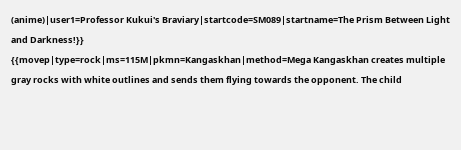(anime)|user1=Professor Kukui's Braviary|startcode=SM089|startname=The Prism Between Light and Darkness!}}
{{movep|type=rock|ms=115M|pkmn=Kangaskhan|method=Mega Kangaskhan creates multiple gray rocks with white outlines and sends them flying towards the opponent. The child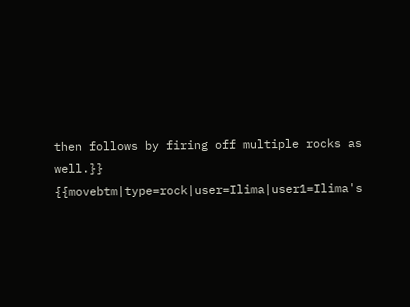then follows by firing off multiple rocks as well.}}
{{movebtm|type=rock|user=Ilima|user1=Ilima's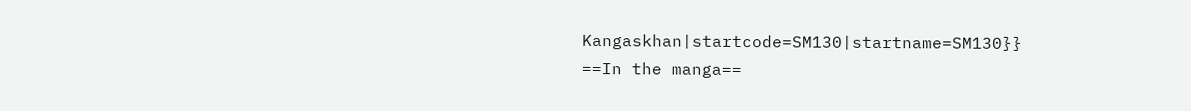Kangaskhan|startcode=SM130|startname=SM130}}
==In the manga==